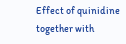Effect of quinidine together with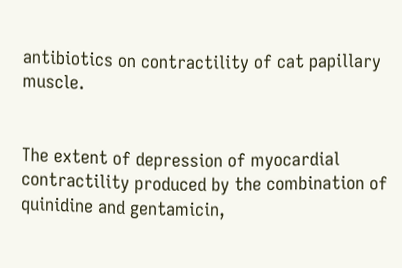antibiotics on contractility of cat papillary muscle.


The extent of depression of myocardial contractility produced by the combination of quinidine and gentamicin,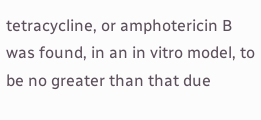tetracycline, or amphotericin B was found, in an in vitro model, to be no greater than that due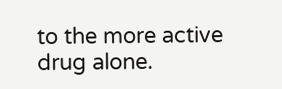to the more active drug alone.